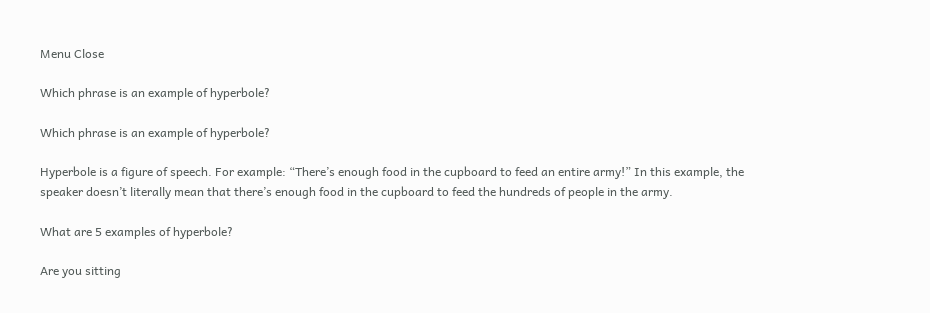Menu Close

Which phrase is an example of hyperbole?

Which phrase is an example of hyperbole?

Hyperbole is a figure of speech. For example: “There’s enough food in the cupboard to feed an entire army!” In this example, the speaker doesn’t literally mean that there’s enough food in the cupboard to feed the hundreds of people in the army.

What are 5 examples of hyperbole?

Are you sitting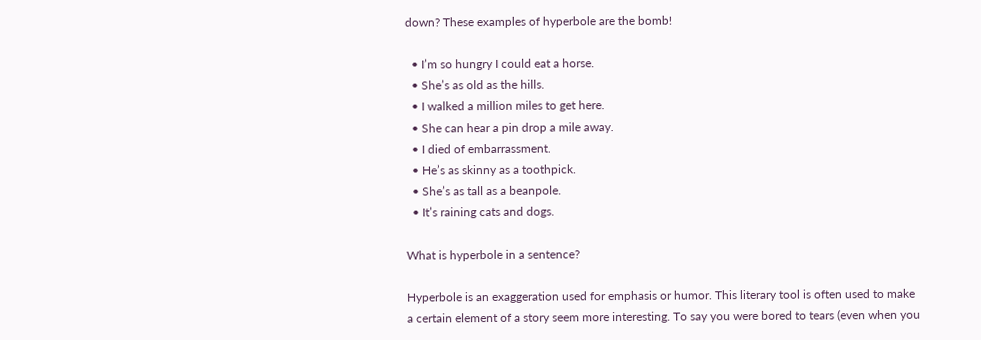down? These examples of hyperbole are the bomb!

  • I’m so hungry I could eat a horse.
  • She’s as old as the hills.
  • I walked a million miles to get here.
  • She can hear a pin drop a mile away.
  • I died of embarrassment.
  • He’s as skinny as a toothpick.
  • She’s as tall as a beanpole.
  • It’s raining cats and dogs.

What is hyperbole in a sentence?

Hyperbole is an exaggeration used for emphasis or humor. This literary tool is often used to make a certain element of a story seem more interesting. To say you were bored to tears (even when you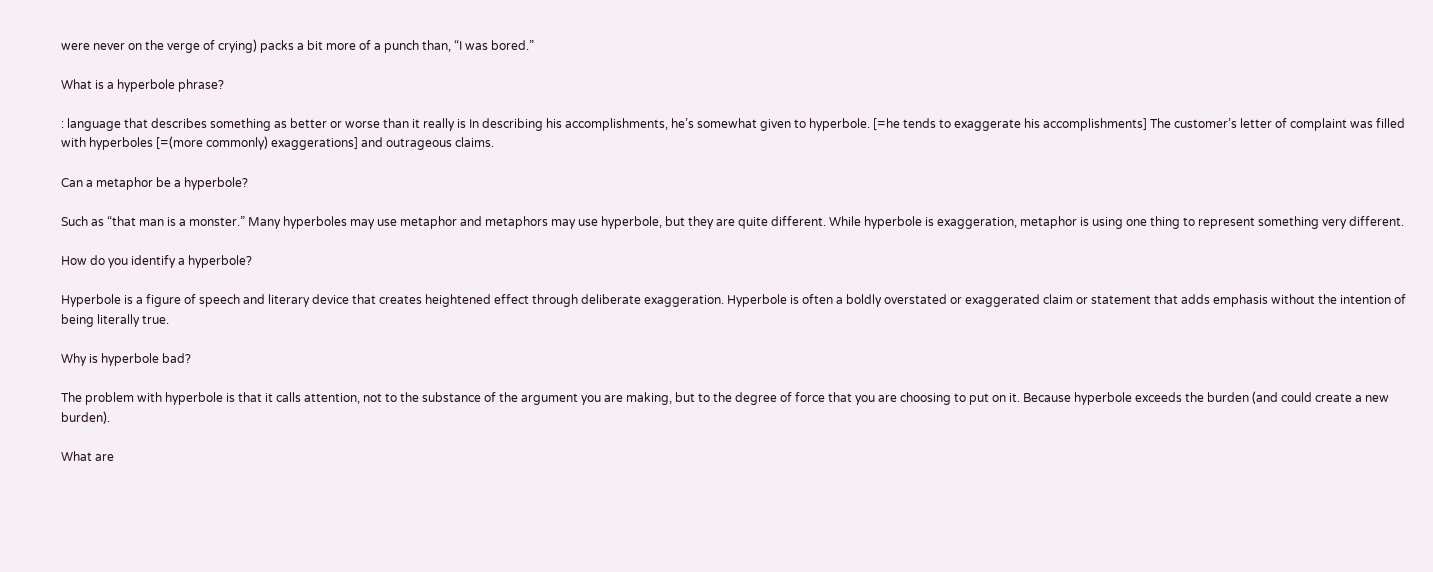were never on the verge of crying) packs a bit more of a punch than, “I was bored.”

What is a hyperbole phrase?

: language that describes something as better or worse than it really is In describing his accomplishments, he’s somewhat given to hyperbole. [=he tends to exaggerate his accomplishments] The customer’s letter of complaint was filled with hyperboles [=(more commonly) exaggerations] and outrageous claims.

Can a metaphor be a hyperbole?

Such as “that man is a monster.” Many hyperboles may use metaphor and metaphors may use hyperbole, but they are quite different. While hyperbole is exaggeration, metaphor is using one thing to represent something very different.

How do you identify a hyperbole?

Hyperbole is a figure of speech and literary device that creates heightened effect through deliberate exaggeration. Hyperbole is often a boldly overstated or exaggerated claim or statement that adds emphasis without the intention of being literally true.

Why is hyperbole bad?

The problem with hyperbole is that it calls attention, not to the substance of the argument you are making, but to the degree of force that you are choosing to put on it. Because hyperbole exceeds the burden (and could create a new burden).

What are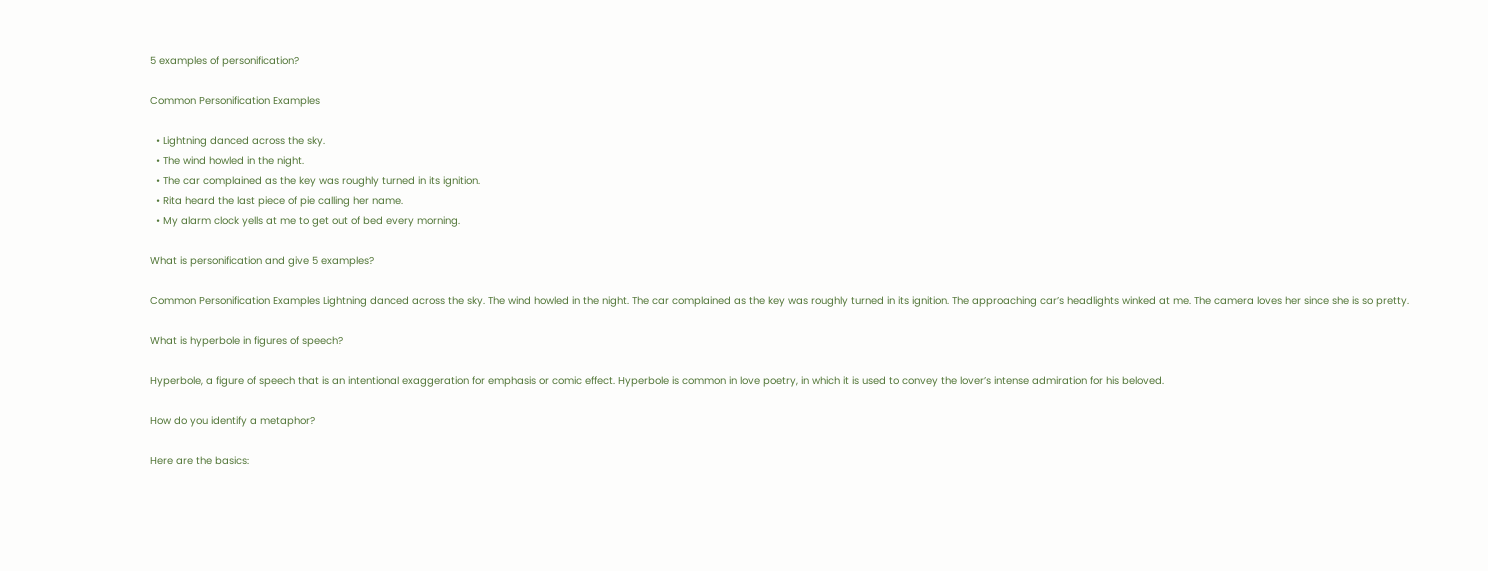5 examples of personification?

Common Personification Examples

  • Lightning danced across the sky.
  • The wind howled in the night.
  • The car complained as the key was roughly turned in its ignition.
  • Rita heard the last piece of pie calling her name.
  • My alarm clock yells at me to get out of bed every morning.

What is personification and give 5 examples?

Common Personification Examples Lightning danced across the sky. The wind howled in the night. The car complained as the key was roughly turned in its ignition. The approaching car’s headlights winked at me. The camera loves her since she is so pretty.

What is hyperbole in figures of speech?

Hyperbole, a figure of speech that is an intentional exaggeration for emphasis or comic effect. Hyperbole is common in love poetry, in which it is used to convey the lover’s intense admiration for his beloved.

How do you identify a metaphor?

Here are the basics: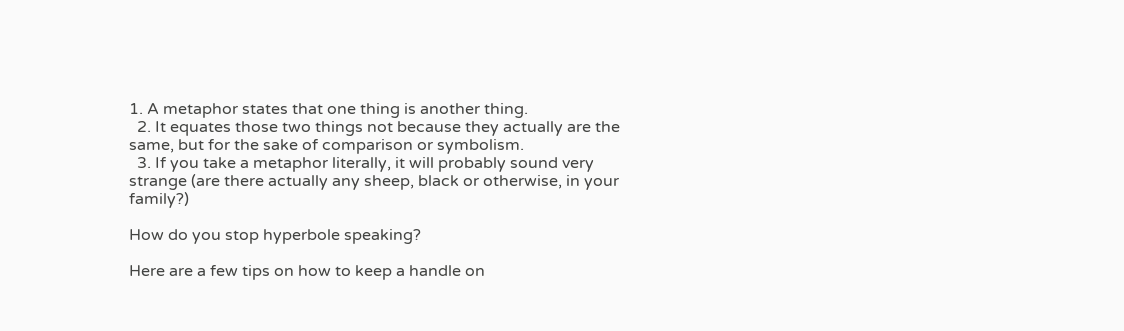1. A metaphor states that one thing is another thing.
  2. It equates those two things not because they actually are the same, but for the sake of comparison or symbolism.
  3. If you take a metaphor literally, it will probably sound very strange (are there actually any sheep, black or otherwise, in your family?)

How do you stop hyperbole speaking?

Here are a few tips on how to keep a handle on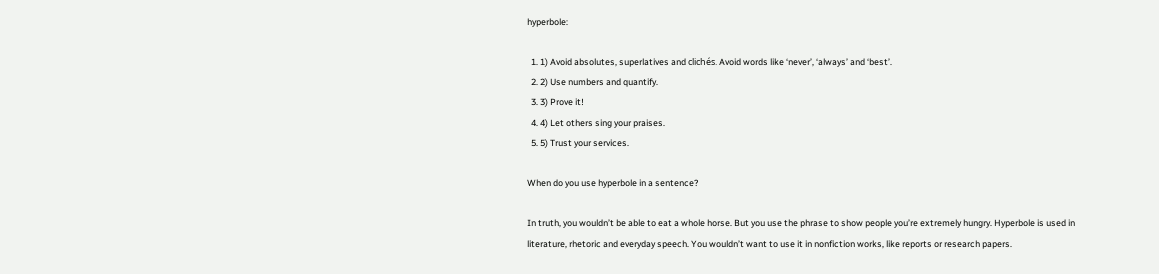hyperbole:

  1. 1) Avoid absolutes, superlatives and clichés. Avoid words like ‘never’, ‘always’ and ‘best’.
  2. 2) Use numbers and quantify.
  3. 3) Prove it!
  4. 4) Let others sing your praises.
  5. 5) Trust your services.

When do you use hyperbole in a sentence?

In truth, you wouldn’t be able to eat a whole horse. But you use the phrase to show people you’re extremely hungry. Hyperbole is used in literature, rhetoric and everyday speech. You wouldn’t want to use it in nonfiction works, like reports or research papers.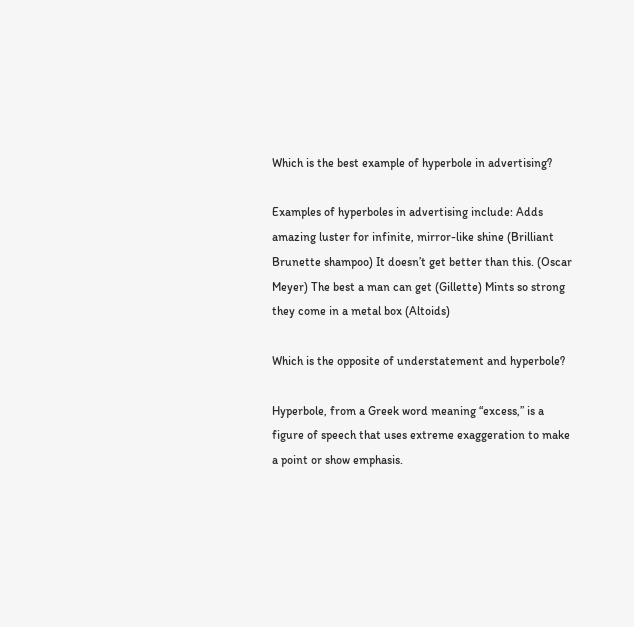Which is the best example of hyperbole in advertising?

Examples of hyperboles in advertising include: Adds amazing luster for infinite, mirror-like shine (Brilliant Brunette shampoo) It doesn’t get better than this. (Oscar Meyer) The best a man can get (Gillette) Mints so strong they come in a metal box (Altoids)

Which is the opposite of understatement and hyperbole?

Hyperbole, from a Greek word meaning “excess,” is a figure of speech that uses extreme exaggeration to make a point or show emphasis.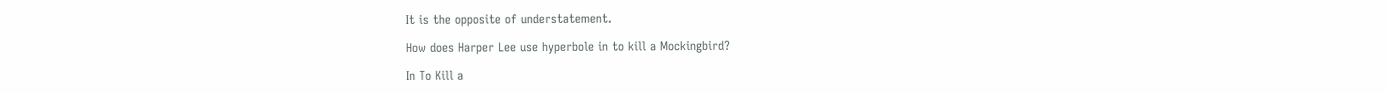It is the opposite of understatement.

How does Harper Lee use hyperbole in to kill a Mockingbird?

In To Kill a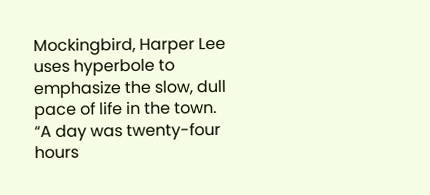Mockingbird, Harper Lee uses hyperbole to emphasize the slow, dull pace of life in the town. “A day was twenty-four hours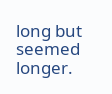long but seemed longer.